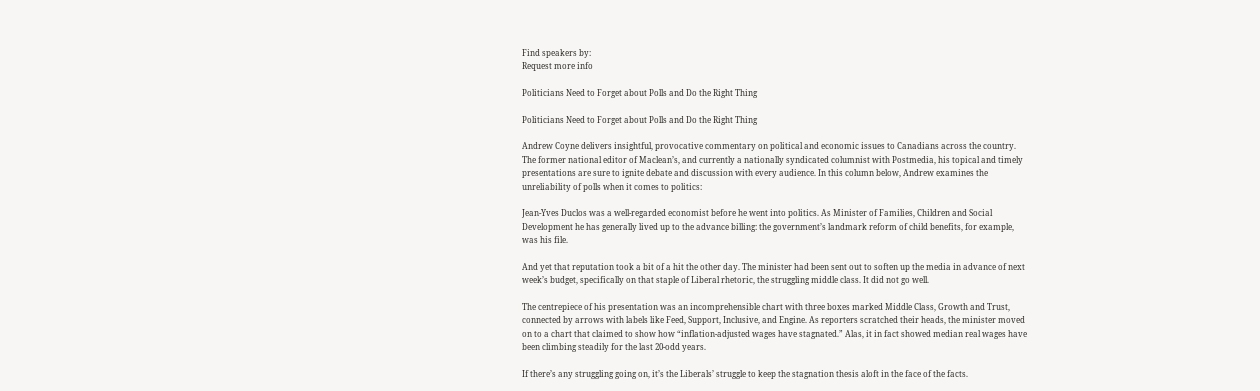Find speakers by:
Request more info

Politicians Need to Forget about Polls and Do the Right Thing

Politicians Need to Forget about Polls and Do the Right Thing

Andrew Coyne delivers insightful, provocative commentary on political and economic issues to Canadians across the country. The former national editor of Maclean’s, and currently a nationally syndicated columnist with Postmedia, his topical and timely presentations are sure to ignite debate and discussion with every audience. In this column below, Andrew examines the unreliability of polls when it comes to politics:

Jean-Yves Duclos was a well-regarded economist before he went into politics. As Minister of Families, Children and Social Development he has generally lived up to the advance billing: the government’s landmark reform of child benefits, for example, was his file.

And yet that reputation took a bit of a hit the other day. The minister had been sent out to soften up the media in advance of next week’s budget, specifically on that staple of Liberal rhetoric, the struggling middle class. It did not go well.

The centrepiece of his presentation was an incomprehensible chart with three boxes marked Middle Class, Growth and Trust, connected by arrows with labels like Feed, Support, Inclusive, and Engine. As reporters scratched their heads, the minister moved on to a chart that claimed to show how “inflation-adjusted wages have stagnated.” Alas, it in fact showed median real wages have been climbing steadily for the last 20-odd years.

If there’s any struggling going on, it’s the Liberals’ struggle to keep the stagnation thesis aloft in the face of the facts.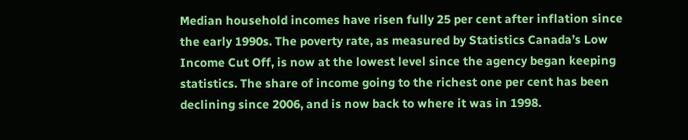Median household incomes have risen fully 25 per cent after inflation since the early 1990s. The poverty rate, as measured by Statistics Canada’s Low Income Cut Off, is now at the lowest level since the agency began keeping statistics. The share of income going to the richest one per cent has been declining since 2006, and is now back to where it was in 1998.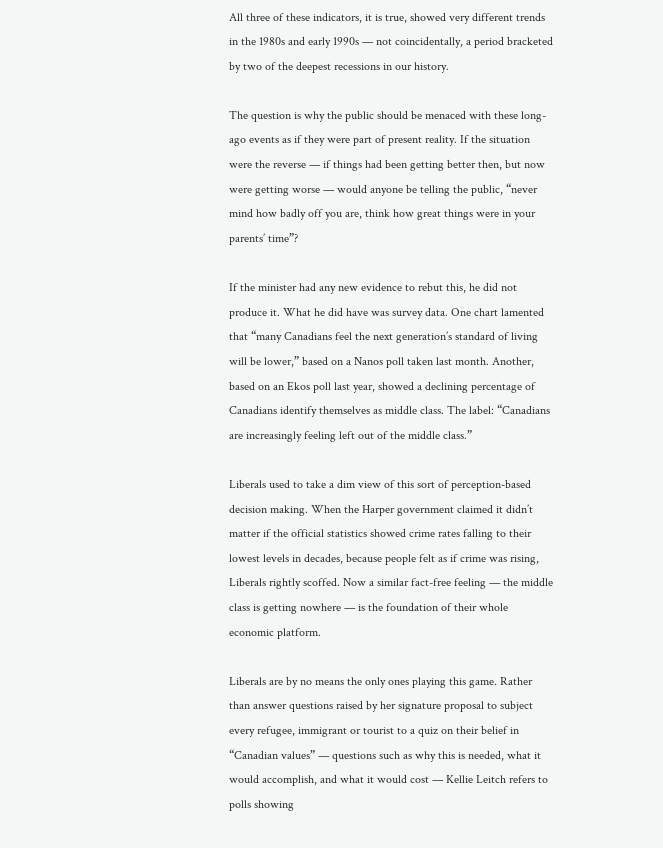All three of these indicators, it is true, showed very different trends in the 1980s and early 1990s — not coincidentally, a period bracketed by two of the deepest recessions in our history.

The question is why the public should be menaced with these long-ago events as if they were part of present reality. If the situation were the reverse — if things had been getting better then, but now were getting worse — would anyone be telling the public, “never mind how badly off you are, think how great things were in your parents’ time”?

If the minister had any new evidence to rebut this, he did not produce it. What he did have was survey data. One chart lamented that “many Canadians feel the next generation’s standard of living will be lower,” based on a Nanos poll taken last month. Another, based on an Ekos poll last year, showed a declining percentage of Canadians identify themselves as middle class. The label: “Canadians are increasingly feeling left out of the middle class.”

Liberals used to take a dim view of this sort of perception-based decision making. When the Harper government claimed it didn’t matter if the official statistics showed crime rates falling to their lowest levels in decades, because people felt as if crime was rising, Liberals rightly scoffed. Now a similar fact-free feeling — the middle class is getting nowhere — is the foundation of their whole economic platform.

Liberals are by no means the only ones playing this game. Rather than answer questions raised by her signature proposal to subject every refugee, immigrant or tourist to a quiz on their belief in “Canadian values” — questions such as why this is needed, what it would accomplish, and what it would cost — Kellie Leitch refers to polls showing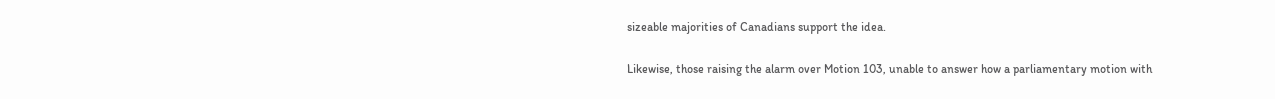sizeable majorities of Canadians support the idea.

Likewise, those raising the alarm over Motion 103, unable to answer how a parliamentary motion with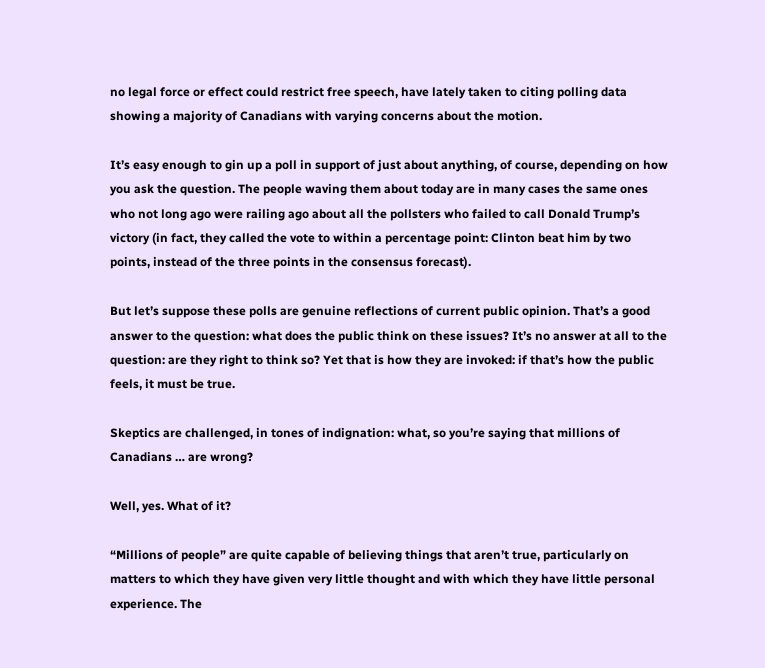no legal force or effect could restrict free speech, have lately taken to citing polling data showing a majority of Canadians with varying concerns about the motion.

It’s easy enough to gin up a poll in support of just about anything, of course, depending on how you ask the question. The people waving them about today are in many cases the same ones who not long ago were railing ago about all the pollsters who failed to call Donald Trump’s victory (in fact, they called the vote to within a percentage point: Clinton beat him by two points, instead of the three points in the consensus forecast).

But let’s suppose these polls are genuine reflections of current public opinion. That’s a good answer to the question: what does the public think on these issues? It’s no answer at all to the question: are they right to think so? Yet that is how they are invoked: if that’s how the public feels, it must be true.

Skeptics are challenged, in tones of indignation: what, so you’re saying that millions of Canadians … are wrong?

Well, yes. What of it?

“Millions of people” are quite capable of believing things that aren’t true, particularly on matters to which they have given very little thought and with which they have little personal experience. The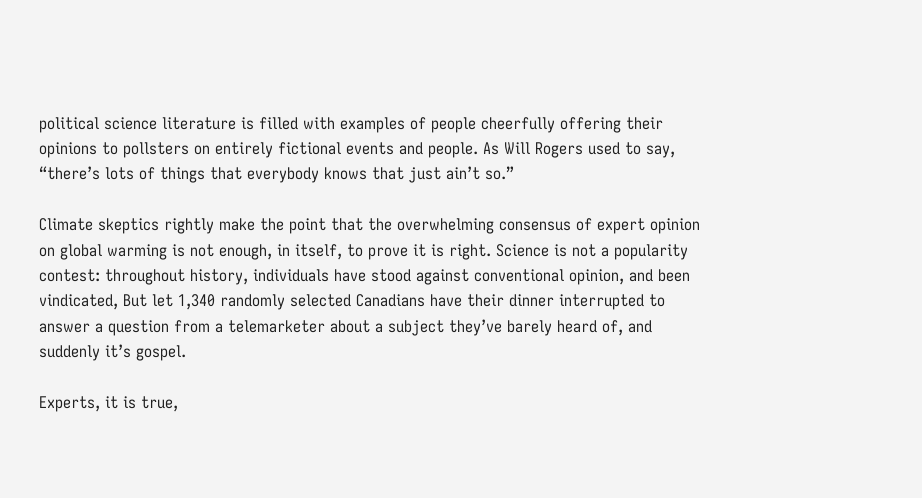political science literature is filled with examples of people cheerfully offering their opinions to pollsters on entirely fictional events and people. As Will Rogers used to say, “there’s lots of things that everybody knows that just ain’t so.”

Climate skeptics rightly make the point that the overwhelming consensus of expert opinion on global warming is not enough, in itself, to prove it is right. Science is not a popularity contest: throughout history, individuals have stood against conventional opinion, and been vindicated, But let 1,340 randomly selected Canadians have their dinner interrupted to answer a question from a telemarketer about a subject they’ve barely heard of, and suddenly it’s gospel.

Experts, it is true,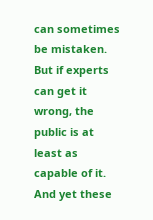can sometimes be mistaken. But if experts can get it wrong, the public is at least as capable of it. And yet these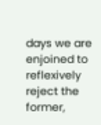days we are enjoined to reflexively reject the former,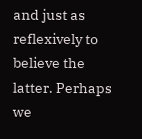and just as reflexively to believe the latter. Perhaps we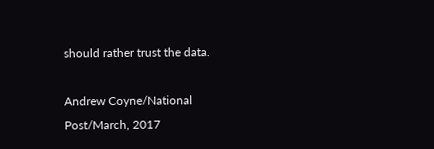should rather trust the data.

Andrew Coyne/National Post/March, 2017